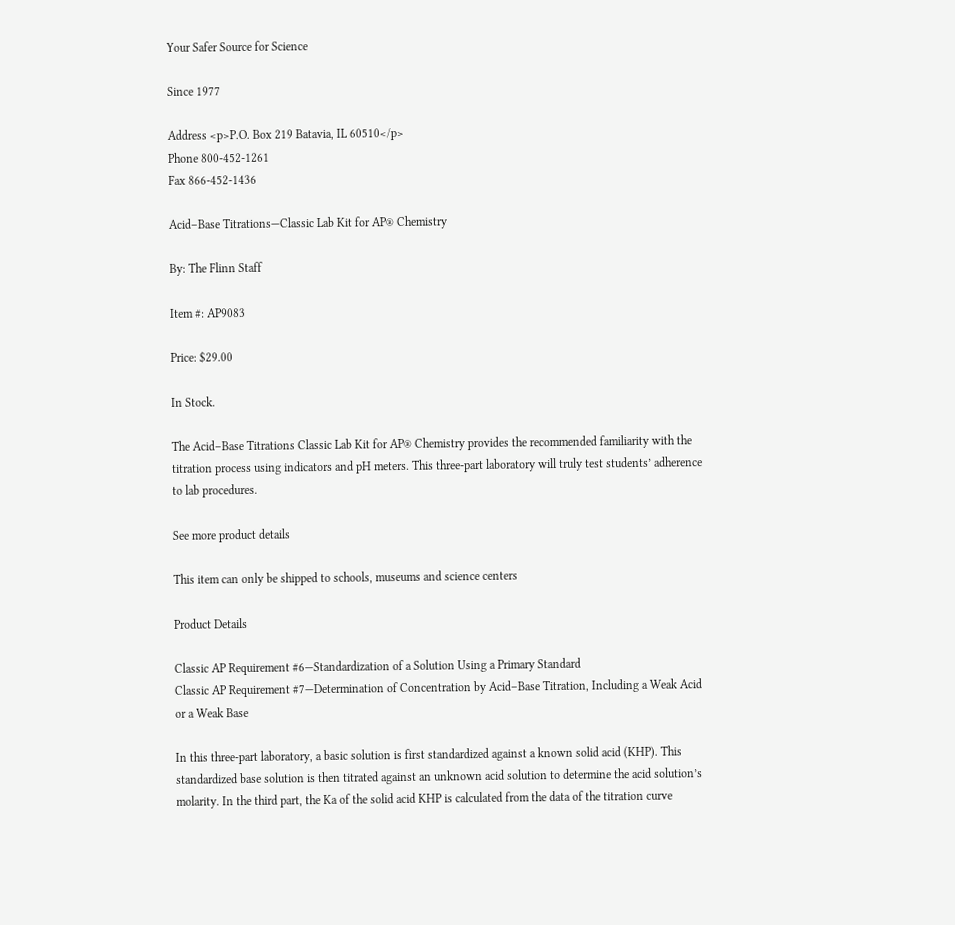Your Safer Source for Science

Since 1977

Address <p>P.O. Box 219 Batavia, IL 60510</p>
Phone 800-452-1261
Fax 866-452-1436

Acid–Base Titrations—Classic Lab Kit for AP® Chemistry

By: The Flinn Staff

Item #: AP9083

Price: $29.00

In Stock.

The Acid–Base Titrations Classic Lab Kit for AP® Chemistry provides the recommended familiarity with the titration process using indicators and pH meters. This three-part laboratory will truly test students’ adherence to lab procedures.

See more product details

This item can only be shipped to schools, museums and science centers

Product Details

Classic AP Requirement #6—Standardization of a Solution Using a Primary Standard
Classic AP Requirement #7—Determination of Concentration by Acid–Base Titration, Including a Weak Acid or a Weak Base

In this three-part laboratory, a basic solution is first standardized against a known solid acid (KHP). This standardized base solution is then titrated against an unknown acid solution to determine the acid solution’s molarity. In the third part, the Ka of the solid acid KHP is calculated from the data of the titration curve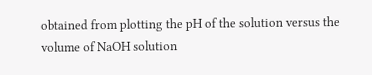obtained from plotting the pH of the solution versus the volume of NaOH solution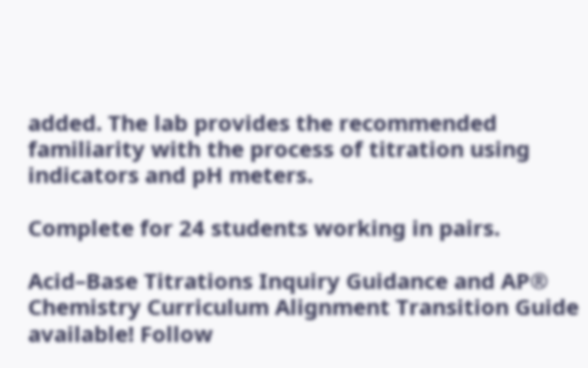added. The lab provides the recommended familiarity with the process of titration using indicators and pH meters.

Complete for 24 students working in pairs.

Acid–Base Titrations Inquiry Guidance and AP® Chemistry Curriculum Alignment Transition Guide available! Follow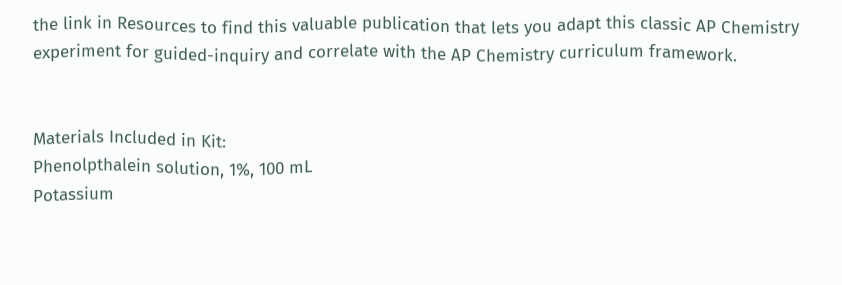the link in Resources to find this valuable publication that lets you adapt this classic AP Chemistry experiment for guided-inquiry and correlate with the AP Chemistry curriculum framework.


Materials Included in Kit:
Phenolpthalein solution, 1%, 100 mL
Potassium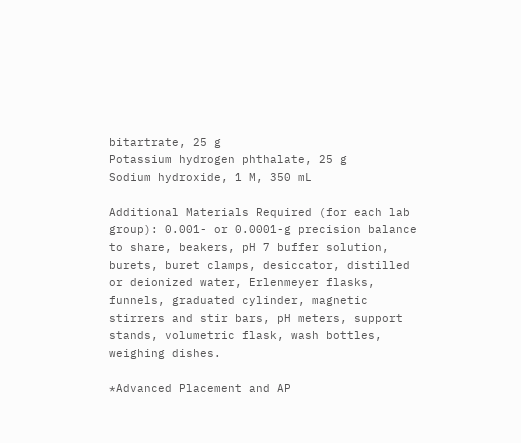bitartrate, 25 g
Potassium hydrogen phthalate, 25 g
Sodium hydroxide, 1 M, 350 mL

Additional Materials Required (for each lab group): 0.001- or 0.0001-g precision balance to share, beakers, pH 7 buffer solution, burets, buret clamps, desiccator, distilled or deionized water, Erlenmeyer flasks, funnels, graduated cylinder, magnetic stirrers and stir bars, pH meters, support stands, volumetric flask, wash bottles, weighing dishes.

*Advanced Placement and AP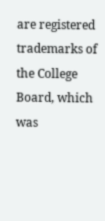are registered trademarks of the College Board, which was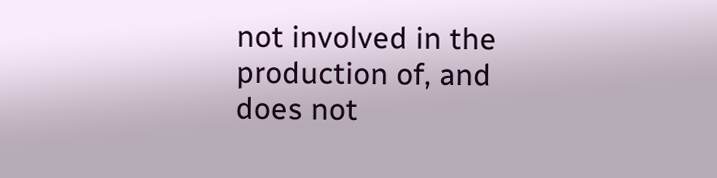not involved in the production of, and does not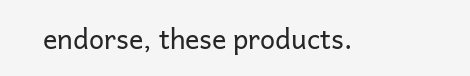endorse, these products.